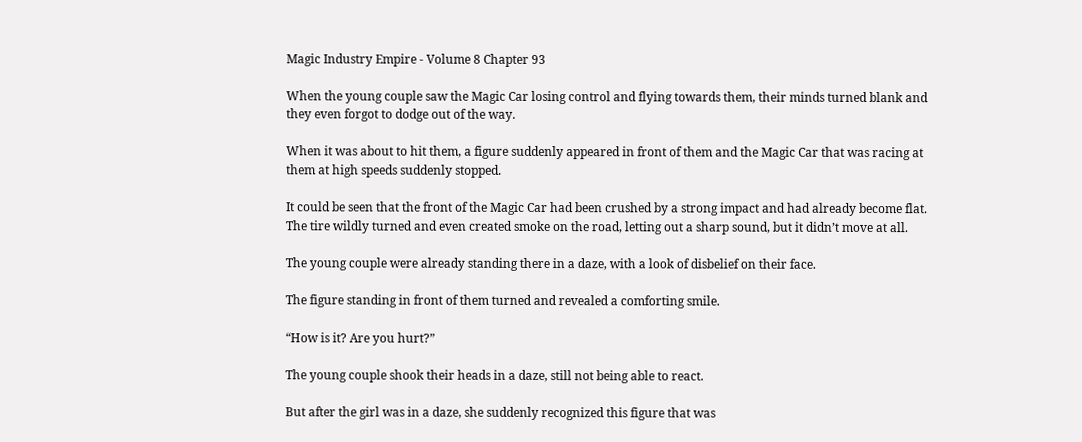Magic Industry Empire - Volume 8 Chapter 93

When the young couple saw the Magic Car losing control and flying towards them, their minds turned blank and they even forgot to dodge out of the way.

When it was about to hit them, a figure suddenly appeared in front of them and the Magic Car that was racing at them at high speeds suddenly stopped.

It could be seen that the front of the Magic Car had been crushed by a strong impact and had already become flat. The tire wildly turned and even created smoke on the road, letting out a sharp sound, but it didn’t move at all.

The young couple were already standing there in a daze, with a look of disbelief on their face.

The figure standing in front of them turned and revealed a comforting smile.

“How is it? Are you hurt?”

The young couple shook their heads in a daze, still not being able to react.

But after the girl was in a daze, she suddenly recognized this figure that was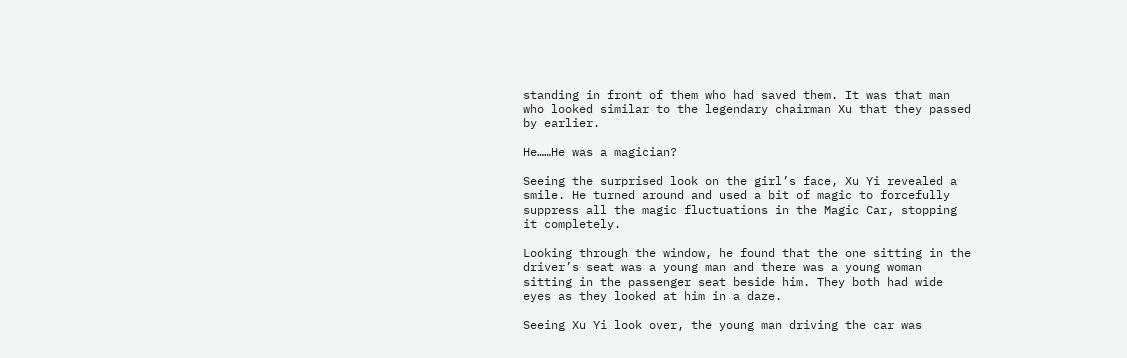standing in front of them who had saved them. It was that man who looked similar to the legendary chairman Xu that they passed by earlier.

He……He was a magician?

Seeing the surprised look on the girl’s face, Xu Yi revealed a smile. He turned around and used a bit of magic to forcefully suppress all the magic fluctuations in the Magic Car, stopping it completely.

Looking through the window, he found that the one sitting in the driver’s seat was a young man and there was a young woman sitting in the passenger seat beside him. They both had wide eyes as they looked at him in a daze.

Seeing Xu Yi look over, the young man driving the car was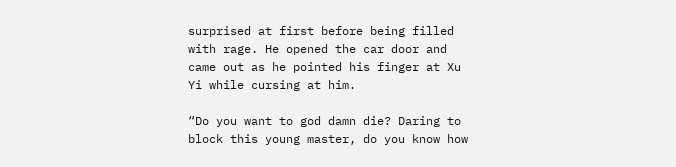surprised at first before being filled with rage. He opened the car door and came out as he pointed his finger at Xu Yi while cursing at him.

“Do you want to god damn die? Daring to block this young master, do you know how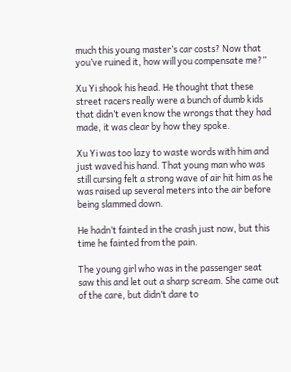much this young master’s car costs? Now that you’ve ruined it, how will you compensate me?”

Xu Yi shook his head. He thought that these street racers really were a bunch of dumb kids that didn’t even know the wrongs that they had made, it was clear by how they spoke.

Xu Yi was too lazy to waste words with him and just waved his hand. That young man who was still cursing felt a strong wave of air hit him as he was raised up several meters into the air before being slammed down.

He hadn’t fainted in the crash just now, but this time he fainted from the pain.

The young girl who was in the passenger seat saw this and let out a sharp scream. She came out of the care, but didn’t dare to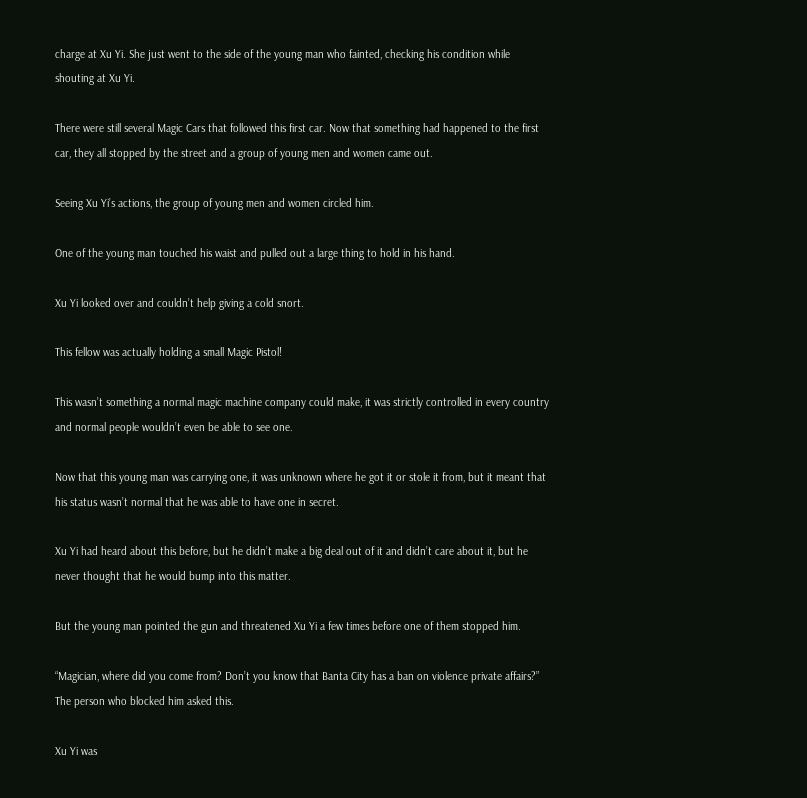charge at Xu Yi. She just went to the side of the young man who fainted, checking his condition while shouting at Xu Yi.

There were still several Magic Cars that followed this first car. Now that something had happened to the first car, they all stopped by the street and a group of young men and women came out.

Seeing Xu Yi’s actions, the group of young men and women circled him.

One of the young man touched his waist and pulled out a large thing to hold in his hand.

Xu Yi looked over and couldn’t help giving a cold snort.

This fellow was actually holding a small Magic Pistol!

This wasn’t something a normal magic machine company could make, it was strictly controlled in every country and normal people wouldn’t even be able to see one.

Now that this young man was carrying one, it was unknown where he got it or stole it from, but it meant that his status wasn’t normal that he was able to have one in secret.

Xu Yi had heard about this before, but he didn’t make a big deal out of it and didn’t care about it, but he never thought that he would bump into this matter.

But the young man pointed the gun and threatened Xu Yi a few times before one of them stopped him.

“Magician, where did you come from? Don’t you know that Banta City has a ban on violence private affairs?” The person who blocked him asked this.

Xu Yi was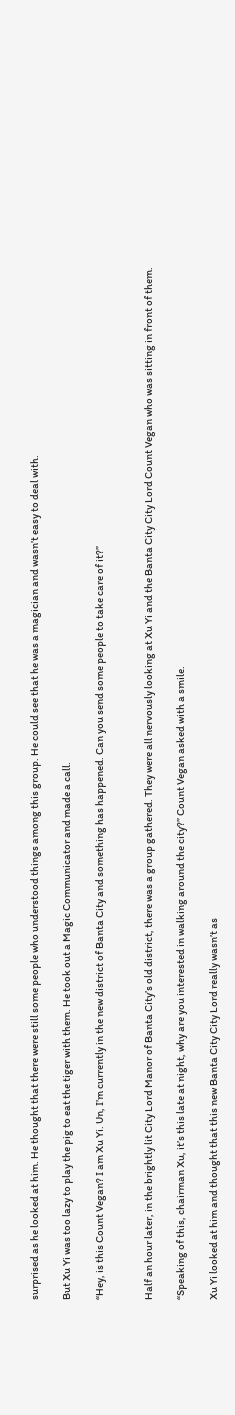surprised as he looked at him. He thought that there were still some people who understood things among this group. He could see that he was a magician and wasn’t easy to deal with.

But Xu Yi was too lazy to play the pig to eat the tiger with them. He took out a Magic Communicator and made a call.

“Hey, is this Count Vegan? I am Xu Yi. Un, I’m currently in the new district of Banta City and something has happened. Can you send some people to take care of it?”


Half an hour later, in the brightly lit City Lord Manor of Banta City’s old district, there was a group gathered. They were all nervously looking at Xu Yi and the Banta City City Lord Count Vegan who was sitting in front of them.

“Speaking of this, chairman Xu, it’s this late at night, why are you interested in walking around the city?” Count Vegan asked with a smile.

Xu Yi looked at him and thought that this new Banta City City Lord really wasn’t as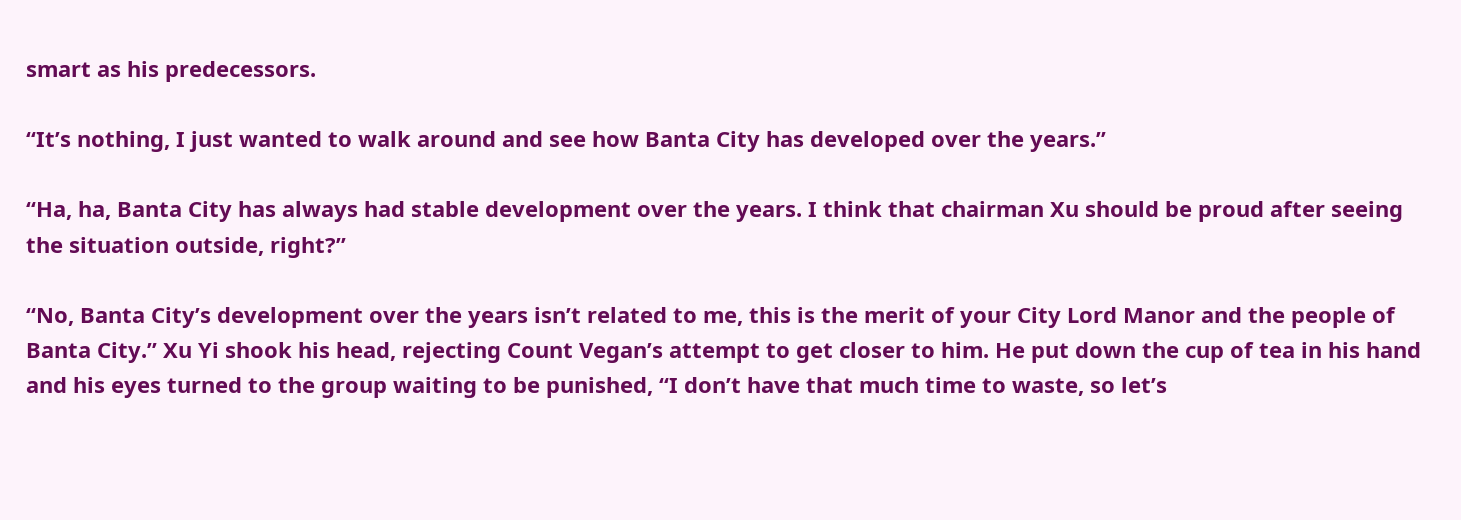smart as his predecessors.

“It’s nothing, I just wanted to walk around and see how Banta City has developed over the years.”

“Ha, ha, Banta City has always had stable development over the years. I think that chairman Xu should be proud after seeing the situation outside, right?”

“No, Banta City’s development over the years isn’t related to me, this is the merit of your City Lord Manor and the people of Banta City.” Xu Yi shook his head, rejecting Count Vegan’s attempt to get closer to him. He put down the cup of tea in his hand and his eyes turned to the group waiting to be punished, “I don’t have that much time to waste, so let’s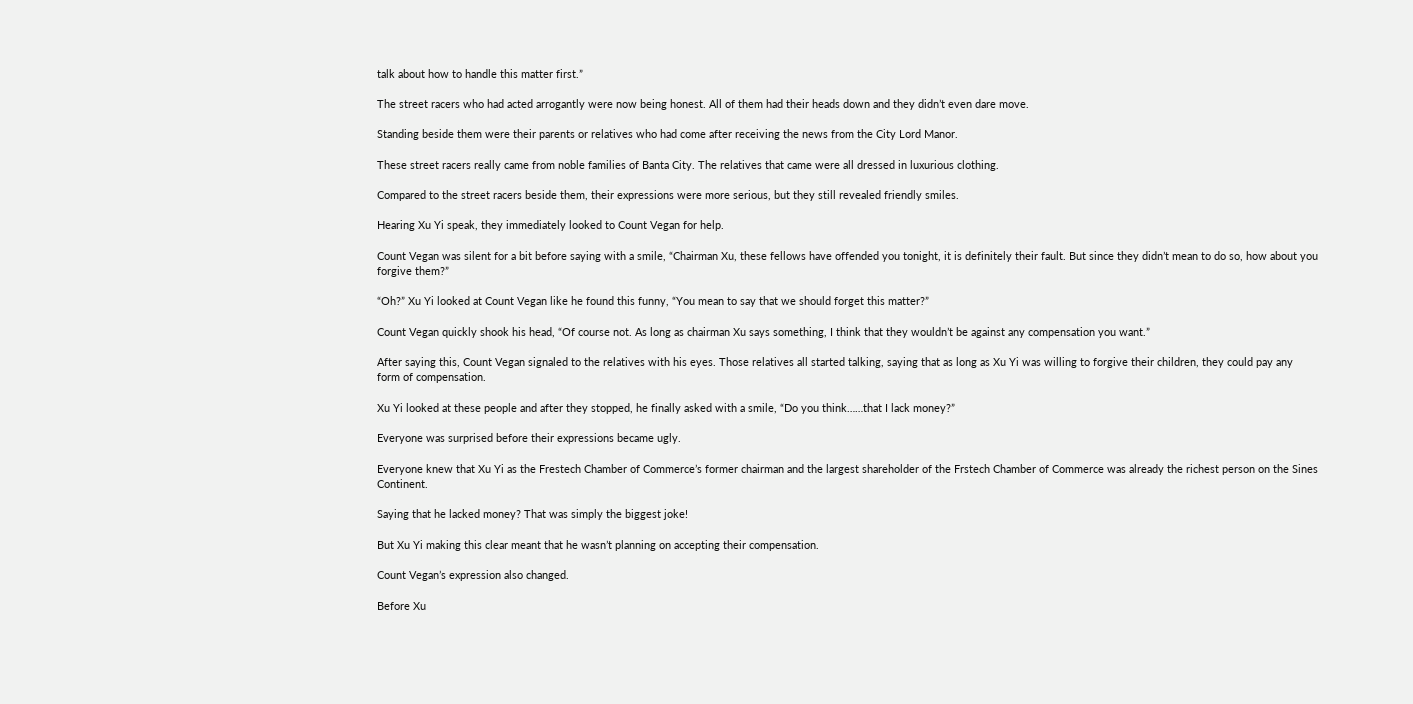talk about how to handle this matter first.”

The street racers who had acted arrogantly were now being honest. All of them had their heads down and they didn’t even dare move.

Standing beside them were their parents or relatives who had come after receiving the news from the City Lord Manor.

These street racers really came from noble families of Banta City. The relatives that came were all dressed in luxurious clothing.

Compared to the street racers beside them, their expressions were more serious, but they still revealed friendly smiles.

Hearing Xu Yi speak, they immediately looked to Count Vegan for help.

Count Vegan was silent for a bit before saying with a smile, “Chairman Xu, these fellows have offended you tonight, it is definitely their fault. But since they didn’t mean to do so, how about you forgive them?”

“Oh?” Xu Yi looked at Count Vegan like he found this funny, “You mean to say that we should forget this matter?”

Count Vegan quickly shook his head, “Of course not. As long as chairman Xu says something, I think that they wouldn’t be against any compensation you want.”

After saying this, Count Vegan signaled to the relatives with his eyes. Those relatives all started talking, saying that as long as Xu Yi was willing to forgive their children, they could pay any form of compensation.

Xu Yi looked at these people and after they stopped, he finally asked with a smile, “Do you think……that I lack money?”

Everyone was surprised before their expressions became ugly.

Everyone knew that Xu Yi as the Frestech Chamber of Commerce’s former chairman and the largest shareholder of the Frstech Chamber of Commerce was already the richest person on the Sines Continent.

Saying that he lacked money? That was simply the biggest joke!

But Xu Yi making this clear meant that he wasn’t planning on accepting their compensation.

Count Vegan’s expression also changed.

Before Xu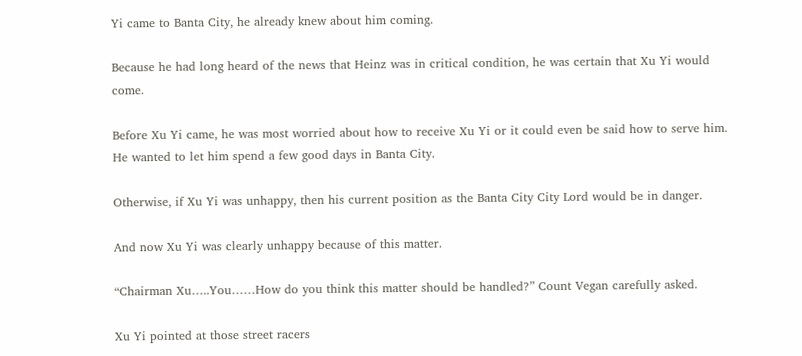Yi came to Banta City, he already knew about him coming.

Because he had long heard of the news that Heinz was in critical condition, he was certain that Xu Yi would come.

Before Xu Yi came, he was most worried about how to receive Xu Yi or it could even be said how to serve him. He wanted to let him spend a few good days in Banta City.

Otherwise, if Xu Yi was unhappy, then his current position as the Banta City City Lord would be in danger.

And now Xu Yi was clearly unhappy because of this matter.

“Chairman Xu…..You……How do you think this matter should be handled?” Count Vegan carefully asked.

Xu Yi pointed at those street racers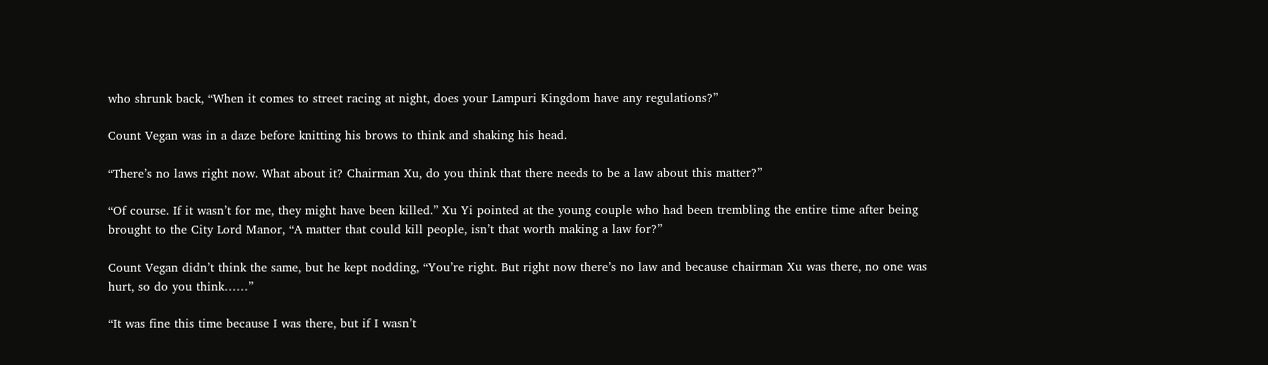who shrunk back, “When it comes to street racing at night, does your Lampuri Kingdom have any regulations?”

Count Vegan was in a daze before knitting his brows to think and shaking his head.

“There’s no laws right now. What about it? Chairman Xu, do you think that there needs to be a law about this matter?”

“Of course. If it wasn’t for me, they might have been killed.” Xu Yi pointed at the young couple who had been trembling the entire time after being brought to the City Lord Manor, “A matter that could kill people, isn’t that worth making a law for?”

Count Vegan didn’t think the same, but he kept nodding, “You’re right. But right now there’s no law and because chairman Xu was there, no one was hurt, so do you think……”

“It was fine this time because I was there, but if I wasn’t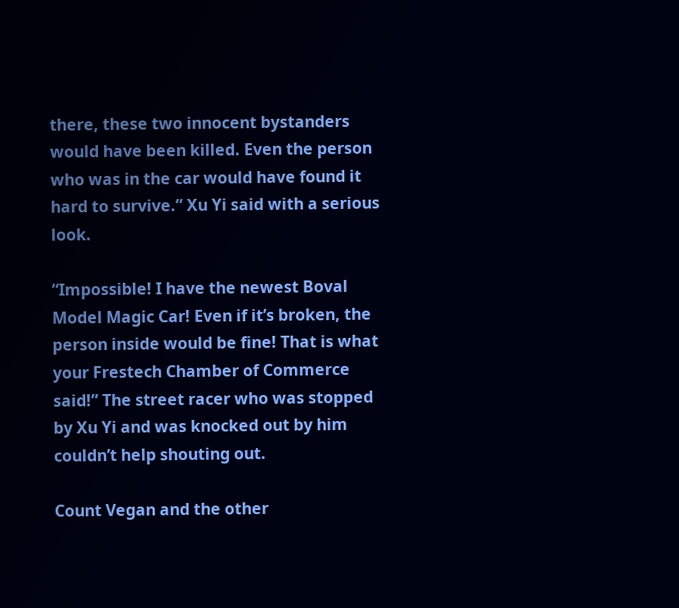there, these two innocent bystanders would have been killed. Even the person who was in the car would have found it hard to survive.” Xu Yi said with a serious look.

“Impossible! I have the newest Boval Model Magic Car! Even if it’s broken, the person inside would be fine! That is what your Frestech Chamber of Commerce said!” The street racer who was stopped by Xu Yi and was knocked out by him couldn’t help shouting out.

Count Vegan and the other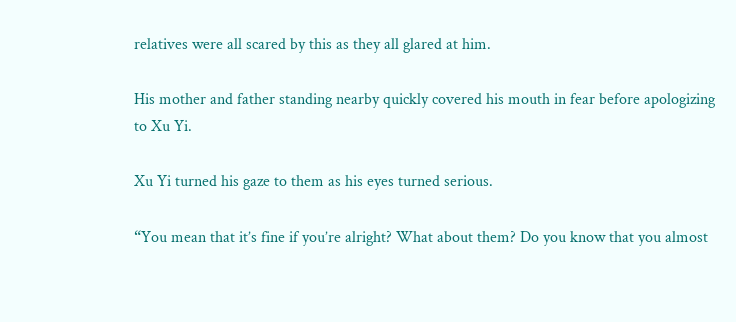relatives were all scared by this as they all glared at him.

His mother and father standing nearby quickly covered his mouth in fear before apologizing to Xu Yi.

Xu Yi turned his gaze to them as his eyes turned serious.

“You mean that it’s fine if you’re alright? What about them? Do you know that you almost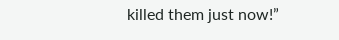killed them just now!”